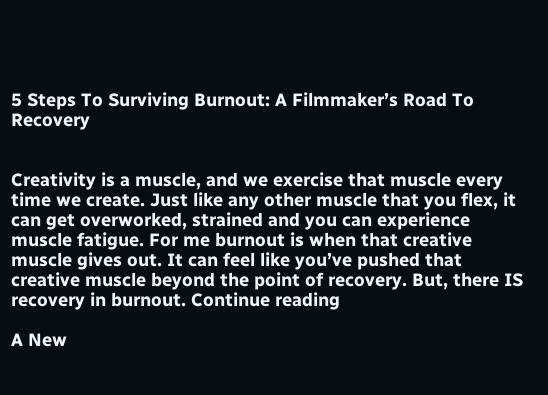5 Steps To Surviving Burnout: A Filmmaker’s Road To Recovery


Creativity is a muscle, and we exercise that muscle every time we create. Just like any other muscle that you flex, it can get overworked, strained and you can experience muscle fatigue. For me burnout is when that creative muscle gives out. It can feel like you’ve pushed that creative muscle beyond the point of recovery. But, there IS recovery in burnout. Continue reading

A New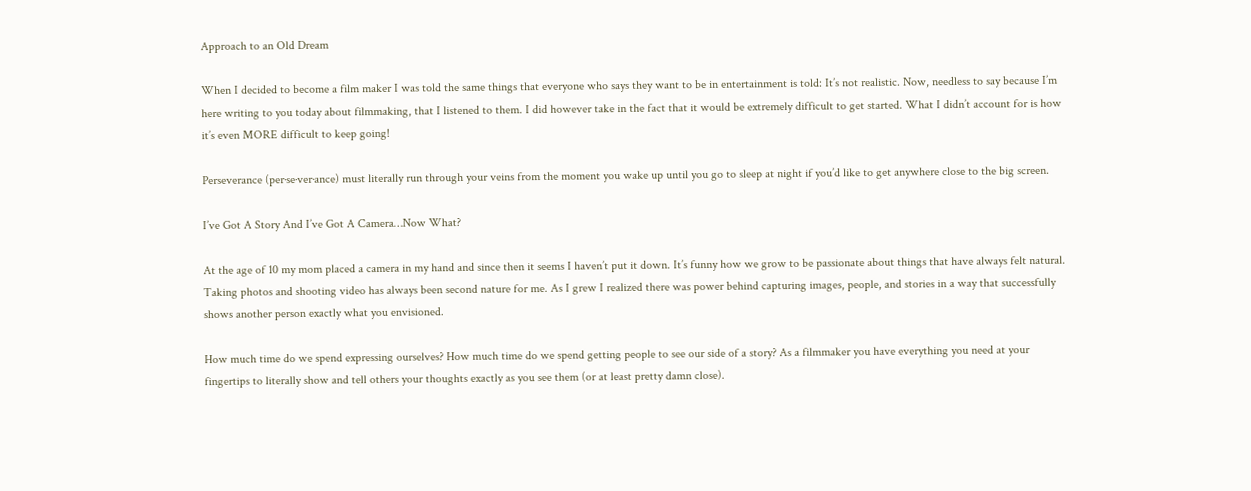Approach to an Old Dream

When I decided to become a film maker I was told the same things that everyone who says they want to be in entertainment is told: It’s not realistic. Now, needless to say because I’m here writing to you today about filmmaking, that I listened to them. I did however take in the fact that it would be extremely difficult to get started. What I didn’t account for is how it’s even MORE difficult to keep going!

Perseverance (per·se·ver·ance) must literally run through your veins from the moment you wake up until you go to sleep at night if you’d like to get anywhere close to the big screen.

I’ve Got A Story And I’ve Got A Camera…Now What?

At the age of 10 my mom placed a camera in my hand and since then it seems I haven’t put it down. It’s funny how we grow to be passionate about things that have always felt natural. Taking photos and shooting video has always been second nature for me. As I grew I realized there was power behind capturing images, people, and stories in a way that successfully shows another person exactly what you envisioned.

How much time do we spend expressing ourselves? How much time do we spend getting people to see our side of a story? As a filmmaker you have everything you need at your fingertips to literally show and tell others your thoughts exactly as you see them (or at least pretty damn close).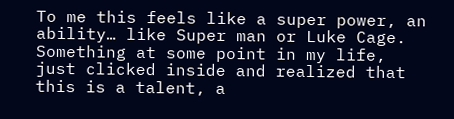To me this feels like a super power, an ability… like Super man or Luke Cage. Something at some point in my life, just clicked inside and realized that this is a talent, a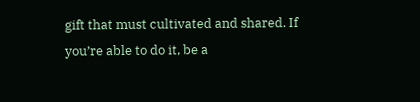gift that must cultivated and shared. If you’re able to do it, be a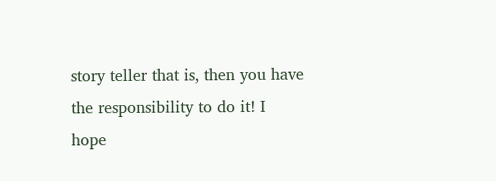story teller that is, then you have the responsibility to do it! I hope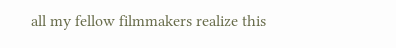all my fellow filmmakers realize this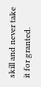skill and never take it for granted.